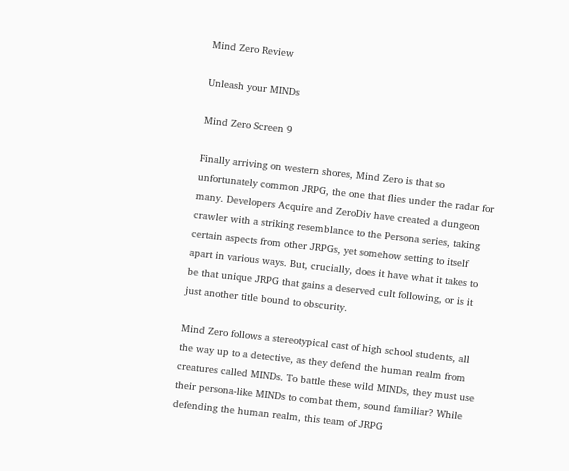Mind Zero Review

Unleash your MINDs

Mind Zero Screen 9

Finally arriving on western shores, Mind Zero is that so unfortunately common JRPG, the one that flies under the radar for many. Developers Acquire and ZeroDiv have created a dungeon crawler with a striking resemblance to the Persona series, taking certain aspects from other JRPGs, yet somehow setting to itself apart in various ways. But, crucially, does it have what it takes to be that unique JRPG that gains a deserved cult following, or is it just another title bound to obscurity.

Mind Zero follows a stereotypical cast of high school students, all the way up to a detective, as they defend the human realm from creatures called MINDs. To battle these wild MINDs, they must use their persona-like MINDs to combat them, sound familiar? While defending the human realm, this team of JRPG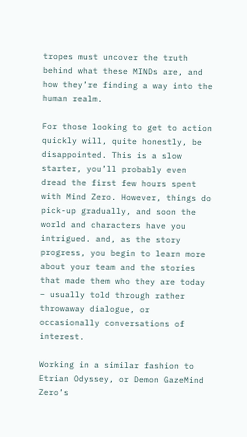tropes must uncover the truth behind what these MINDs are, and how they’re finding a way into the human realm.

For those looking to get to action quickly will, quite honestly, be disappointed. This is a slow starter, you’ll probably even dread the first few hours spent with Mind Zero. However, things do pick-up gradually, and soon the world and characters have you intrigued. and, as the story progress, you begin to learn more about your team and the stories that made them who they are today – usually told through rather throwaway dialogue, or occasionally conversations of interest.

Working in a similar fashion to Etrian Odyssey, or Demon GazeMind Zero’s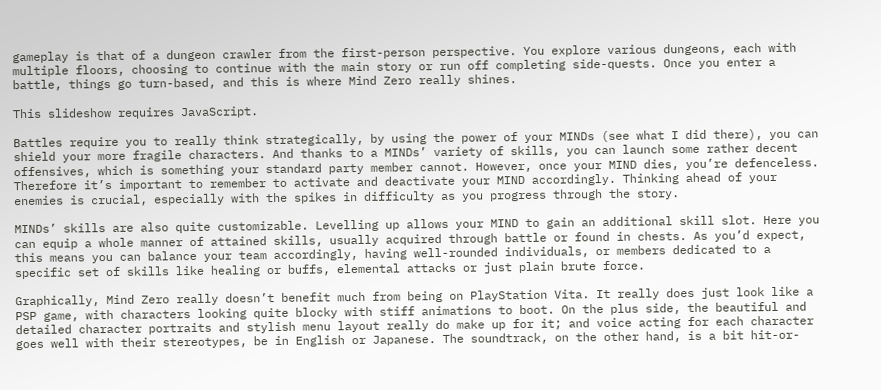gameplay is that of a dungeon crawler from the first-person perspective. You explore various dungeons, each with multiple floors, choosing to continue with the main story or run off completing side-quests. Once you enter a battle, things go turn-based, and this is where Mind Zero really shines.

This slideshow requires JavaScript.

Battles require you to really think strategically, by using the power of your MINDs (see what I did there), you can shield your more fragile characters. And thanks to a MINDs’ variety of skills, you can launch some rather decent offensives, which is something your standard party member cannot. However, once your MIND dies, you’re defenceless. Therefore it’s important to remember to activate and deactivate your MIND accordingly. Thinking ahead of your enemies is crucial, especially with the spikes in difficulty as you progress through the story.

MINDs’ skills are also quite customizable. Levelling up allows your MIND to gain an additional skill slot. Here you can equip a whole manner of attained skills, usually acquired through battle or found in chests. As you’d expect, this means you can balance your team accordingly, having well-rounded individuals, or members dedicated to a specific set of skills like healing or buffs, elemental attacks or just plain brute force.

Graphically, Mind Zero really doesn’t benefit much from being on PlayStation Vita. It really does just look like a PSP game, with characters looking quite blocky with stiff animations to boot. On the plus side, the beautiful and detailed character portraits and stylish menu layout really do make up for it; and voice acting for each character goes well with their stereotypes, be in English or Japanese. The soundtrack, on the other hand, is a bit hit-or-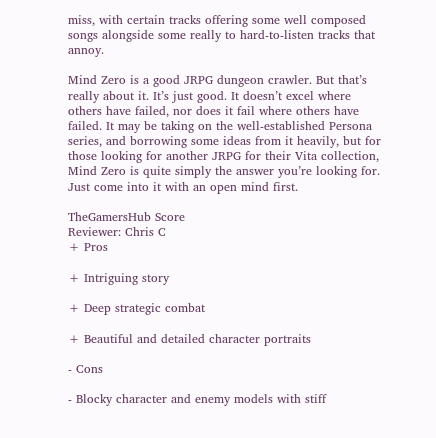miss, with certain tracks offering some well composed songs alongside some really to hard-to-listen tracks that annoy.

Mind Zero is a good JRPG dungeon crawler. But that’s really about it. It’s just good. It doesn’t excel where others have failed, nor does it fail where others have failed. It may be taking on the well-established Persona series, and borrowing some ideas from it heavily, but for those looking for another JRPG for their Vita collection, Mind Zero is quite simply the answer you’re looking for. Just come into it with an open mind first.

TheGamersHub Score
Reviewer: Chris C
+ Pros

+ Intriguing story

+ Deep strategic combat

+ Beautiful and detailed character portraits

- Cons

- Blocky character and enemy models with stiff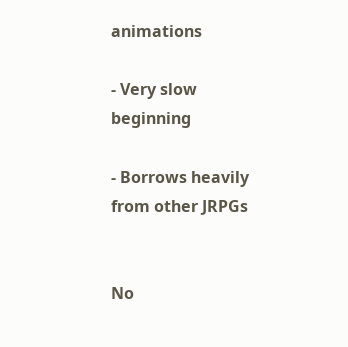animations

- Very slow beginning

- Borrows heavily from other JRPGs


No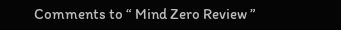Comments to “ Mind Zero Review ”